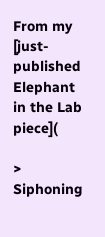From my [just-published Elephant in the Lab piece](

> Siphoning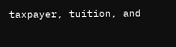taxpayer, tuition, and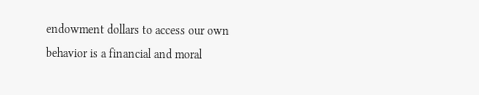endowment dollars to access our own behavior is a financial and moral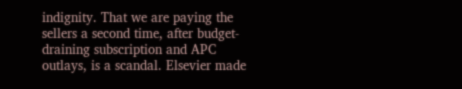indignity. That we are paying the sellers a second time, after budget-draining subscription and APC outlays, is a scandal. Elsevier made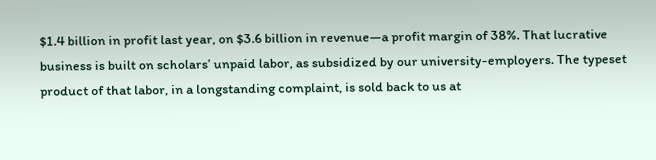$1.4 billion in profit last year, on $3.6 billion in revenue—a profit margin of 38%. That lucrative business is built on scholars’ unpaid labor, as subsidized by our university-employers. The typeset product of that labor, in a longstanding complaint, is sold back to us at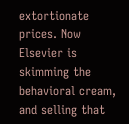extortionate prices. Now Elsevier is skimming the behavioral cream, and selling that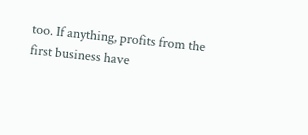too. If anything, profits from the first business have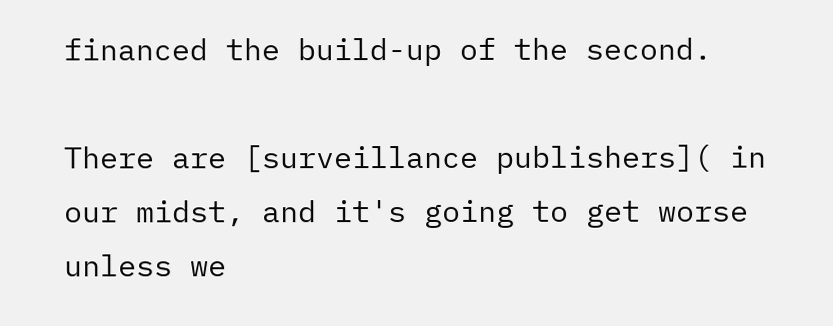financed the build-up of the second.

There are [surveillance publishers]( in our midst, and it's going to get worse unless we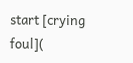start [crying foul](